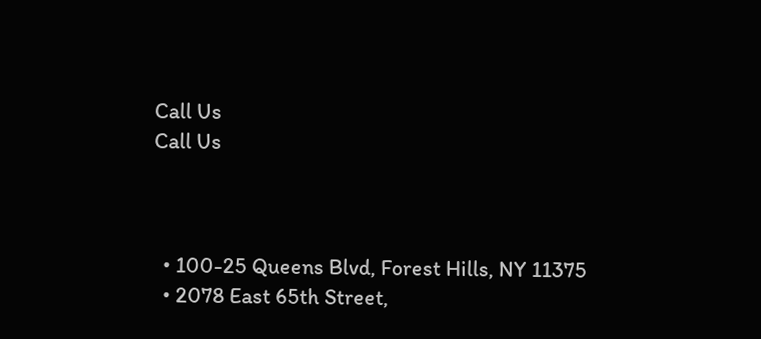Call Us
Call Us



  • 100-25 Queens Blvd, Forest Hills, NY 11375
  • 2078 East 65th Street,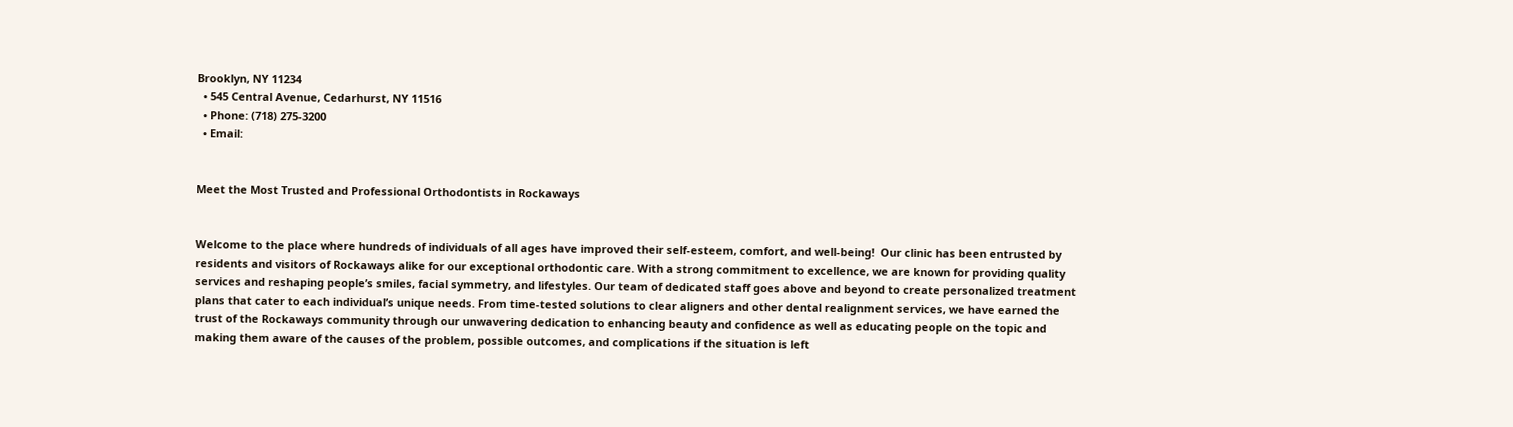Brooklyn, NY 11234
  • 545 Central Avenue, Cedarhurst, NY 11516
  • Phone: (718) 275-3200
  • Email:


Meet the Most Trusted and Professional Orthodontists in Rockaways


Welcome to the place where hundreds of individuals of all ages have improved their self-esteem, comfort, and well-being!  Our clinic has been entrusted by residents and visitors of Rockaways alike for our exceptional orthodontic care. With a strong commitment to excellence, we are known for providing quality services and reshaping people’s smiles, facial symmetry, and lifestyles. Our team of dedicated staff goes above and beyond to create personalized treatment plans that cater to each individual’s unique needs. From time-tested solutions to clear aligners and other dental realignment services, we have earned the trust of the Rockaways community through our unwavering dedication to enhancing beauty and confidence as well as educating people on the topic and making them aware of the causes of the problem, possible outcomes, and complications if the situation is left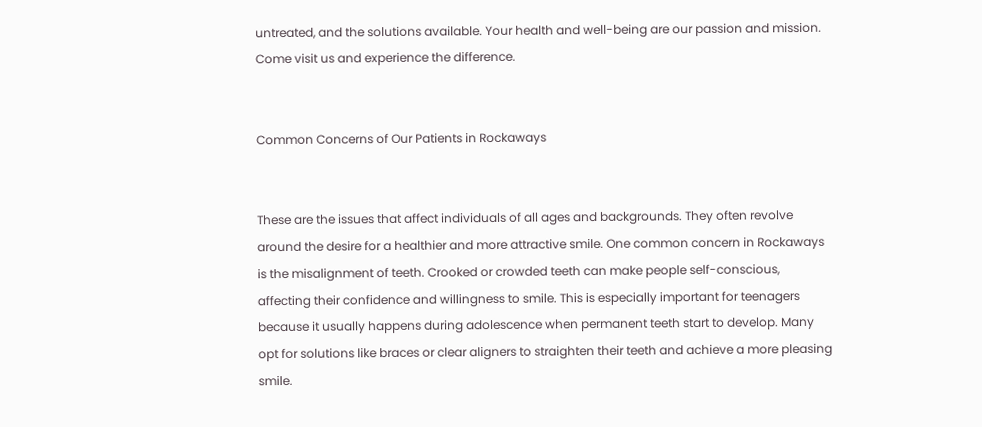untreated, and the solutions available. Your health and well-being are our passion and mission. Come visit us and experience the difference.


Common Concerns of Our Patients in Rockaways


These are the issues that affect individuals of all ages and backgrounds. They often revolve around the desire for a healthier and more attractive smile. One common concern in Rockaways is the misalignment of teeth. Crooked or crowded teeth can make people self-conscious, affecting their confidence and willingness to smile. This is especially important for teenagers because it usually happens during adolescence when permanent teeth start to develop. Many opt for solutions like braces or clear aligners to straighten their teeth and achieve a more pleasing smile.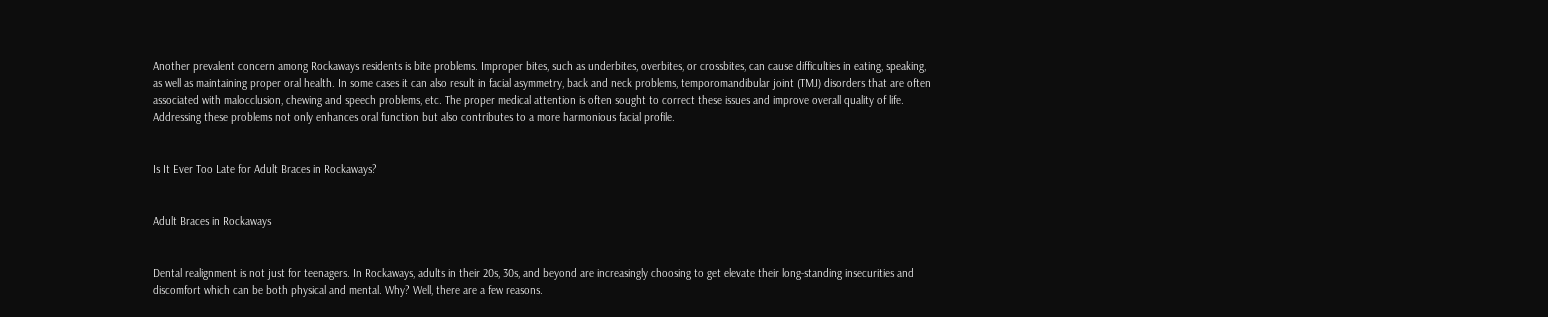Another prevalent concern among Rockaways residents is bite problems. Improper bites, such as underbites, overbites, or crossbites, can cause difficulties in eating, speaking, as well as maintaining proper oral health. In some cases it can also result in facial asymmetry, back and neck problems, temporomandibular joint (TMJ) disorders that are often associated with malocclusion, chewing and speech problems, etc. The proper medical attention is often sought to correct these issues and improve overall quality of life. Addressing these problems not only enhances oral function but also contributes to a more harmonious facial profile.


Is It Ever Too Late for Adult Braces in Rockaways?


Adult Braces in Rockaways


Dental realignment is not just for teenagers. In Rockaways, adults in their 20s, 30s, and beyond are increasingly choosing to get elevate their long-standing insecurities and discomfort which can be both physical and mental. Why? Well, there are a few reasons.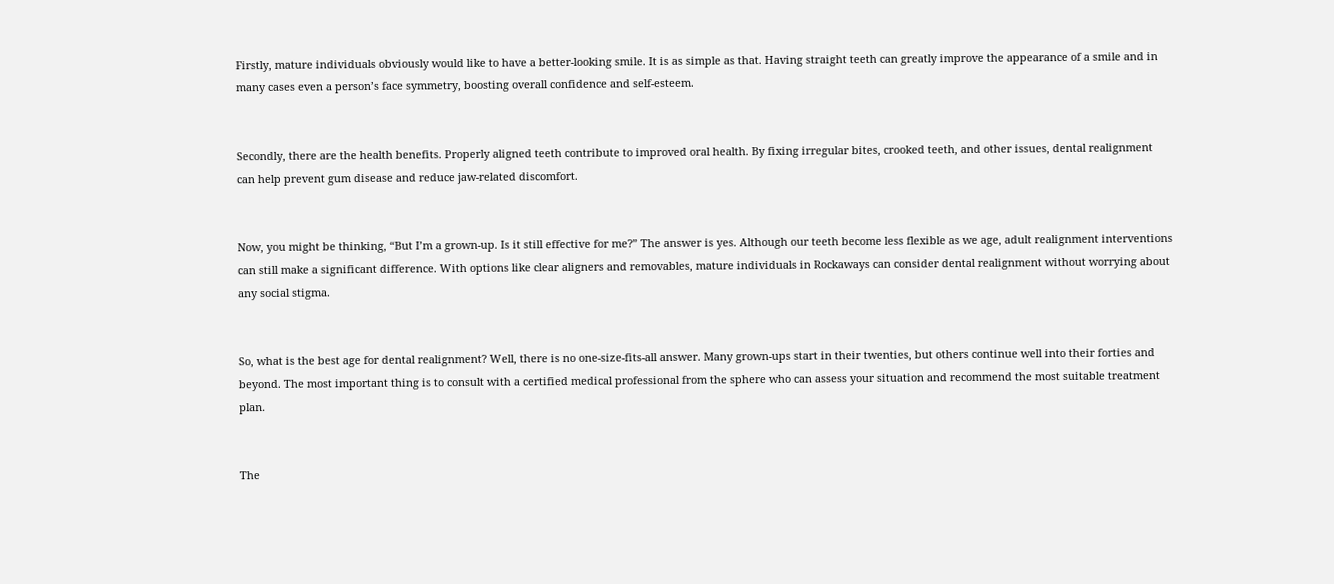Firstly, mature individuals obviously would like to have a better-looking smile. It is as simple as that. Having straight teeth can greatly improve the appearance of a smile and in many cases even a person’s face symmetry, boosting overall confidence and self-esteem.


Secondly, there are the health benefits. Properly aligned teeth contribute to improved oral health. By fixing irregular bites, crooked teeth, and other issues, dental realignment can help prevent gum disease and reduce jaw-related discomfort.


Now, you might be thinking, “But I’m a grown-up. Is it still effective for me?” The answer is yes. Although our teeth become less flexible as we age, adult realignment interventions can still make a significant difference. With options like clear aligners and removables, mature individuals in Rockaways can consider dental realignment without worrying about any social stigma.


So, what is the best age for dental realignment? Well, there is no one-size-fits-all answer. Many grown-ups start in their twenties, but others continue well into their forties and beyond. The most important thing is to consult with a certified medical professional from the sphere who can assess your situation and recommend the most suitable treatment plan.


The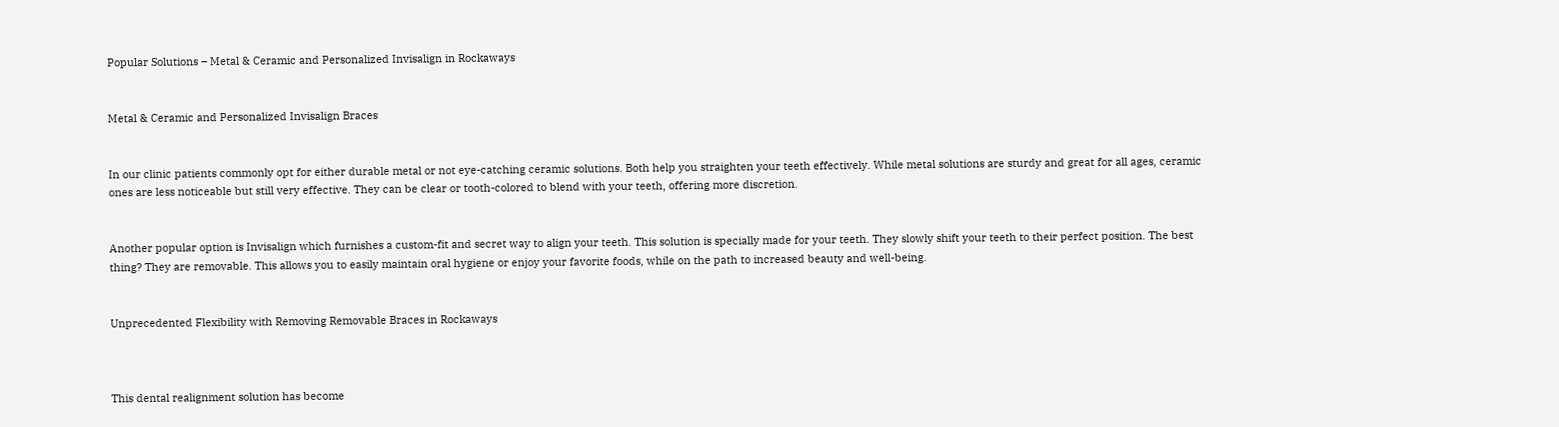Popular Solutions – Metal & Ceramic and Personalized Invisalign in Rockaways


Metal & Ceramic and Personalized Invisalign Braces


In our clinic patients commonly opt for either durable metal or not eye-catching ceramic solutions. Both help you straighten your teeth effectively. While metal solutions are sturdy and great for all ages, ceramic ones are less noticeable but still very effective. They can be clear or tooth-colored to blend with your teeth, offering more discretion.


Another popular option is Invisalign which furnishes a custom-fit and secret way to align your teeth. This solution is specially made for your teeth. They slowly shift your teeth to their perfect position. The best thing? They are removable. This allows you to easily maintain oral hygiene or enjoy your favorite foods, while on the path to increased beauty and well-being.


Unprecedented Flexibility with Removing Removable Braces in Rockaways



This dental realignment solution has become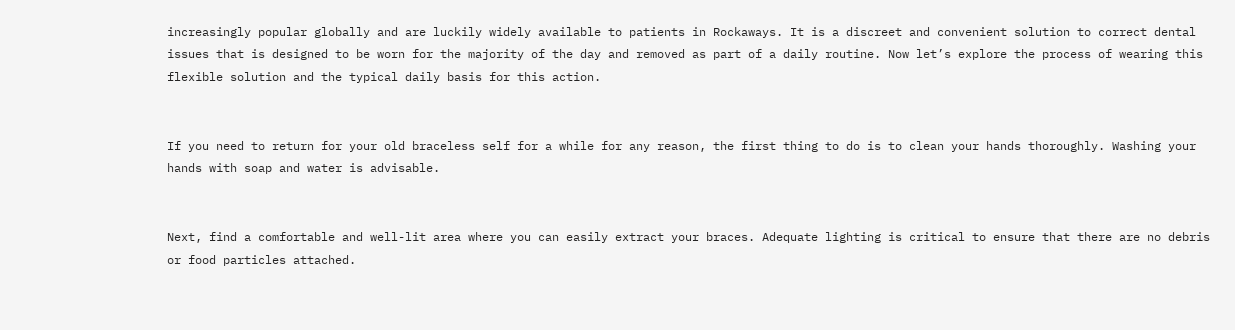increasingly popular globally and are luckily widely available to patients in Rockaways. It is a discreet and convenient solution to correct dental issues that is designed to be worn for the majority of the day and removed as part of a daily routine. Now let’s explore the process of wearing this flexible solution and the typical daily basis for this action.


If you need to return for your old braceless self for a while for any reason, the first thing to do is to clean your hands thoroughly. Washing your hands with soap and water is advisable.


Next, find a comfortable and well-lit area where you can easily extract your braces. Adequate lighting is critical to ensure that there are no debris or food particles attached.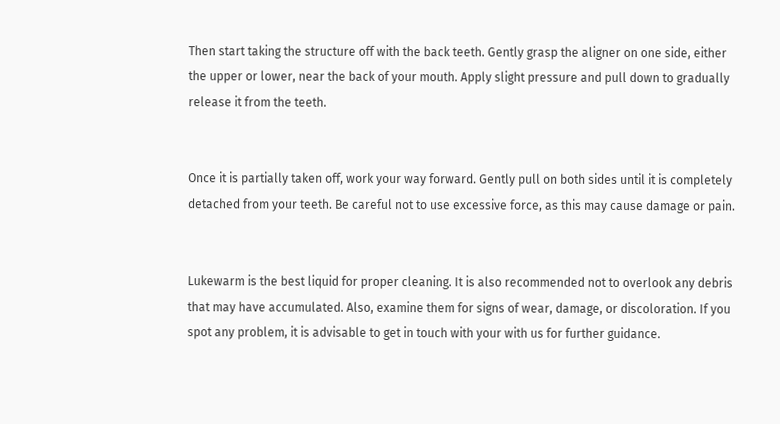Then start taking the structure off with the back teeth. Gently grasp the aligner on one side, either the upper or lower, near the back of your mouth. Apply slight pressure and pull down to gradually release it from the teeth.


Once it is partially taken off, work your way forward. Gently pull on both sides until it is completely detached from your teeth. Be careful not to use excessive force, as this may cause damage or pain.


Lukewarm is the best liquid for proper cleaning. It is also recommended not to overlook any debris that may have accumulated. Also, examine them for signs of wear, damage, or discoloration. If you spot any problem, it is advisable to get in touch with your with us for further guidance.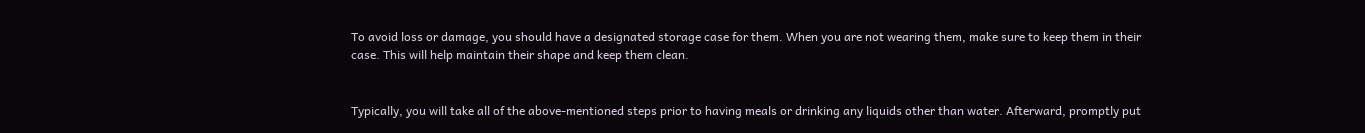To avoid loss or damage, you should have a designated storage case for them. When you are not wearing them, make sure to keep them in their case. This will help maintain their shape and keep them clean.


Typically, you will take all of the above-mentioned steps prior to having meals or drinking any liquids other than water. Afterward, promptly put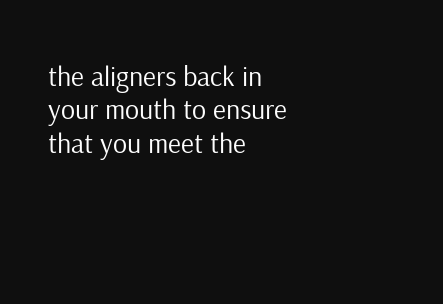the aligners back in your mouth to ensure that you meet the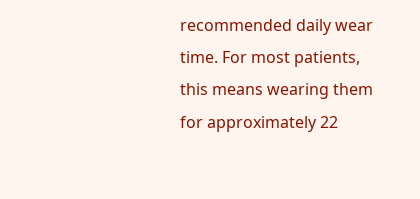recommended daily wear time. For most patients, this means wearing them for approximately 22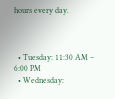hours every day.



  • Tuesday: 11:30 AM – 6:00 PM
  • Wednesday: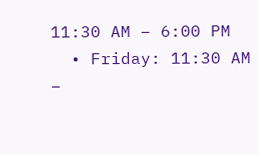11:30 AM – 6:00 PM
  • Friday: 11:30 AM –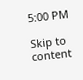5:00 PM

Skip to content